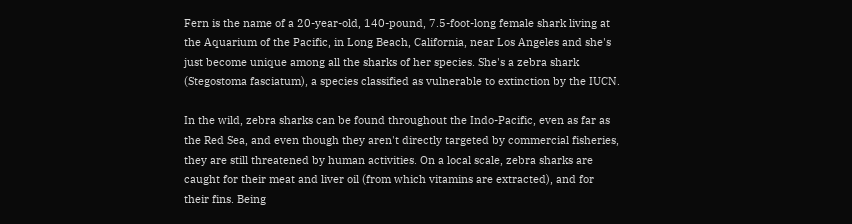Fern is the name of a 20-year-old, 140-pound, 7.5-foot-long female shark living at the Aquarium of the Pacific, in Long Beach, California, near Los Angeles and she's just become unique among all the sharks of her species. She's a zebra shark (Stegostoma fasciatum), a species classified as vulnerable to extinction by the IUCN.

In the wild, zebra sharks can be found throughout the Indo-Pacific, even as far as the Red Sea, and even though they aren't directly targeted by commercial fisheries, they are still threatened by human activities. On a local scale, zebra sharks are caught for their meat and liver oil (from which vitamins are extracted), and for their fins. Being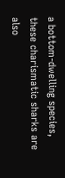a bottom-dwelling species, these charismatic sharks are also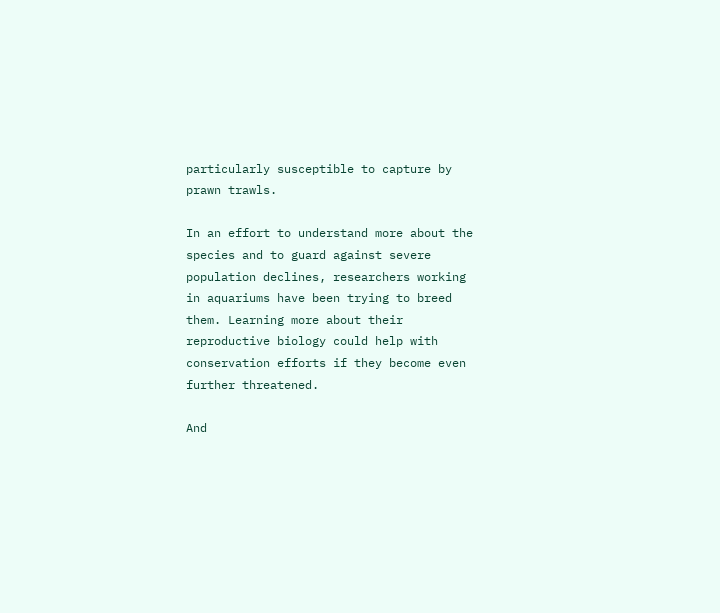particularly susceptible to capture by prawn trawls.

In an effort to understand more about the species and to guard against severe population declines, researchers working in aquariums have been trying to breed them. Learning more about their reproductive biology could help with conservation efforts if they become even further threatened.

And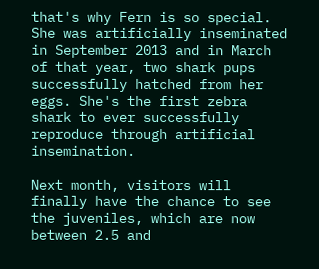that's why Fern is so special. She was artificially inseminated in September 2013 and in March of that year, two shark pups successfully hatched from her eggs. She's the first zebra shark to ever successfully reproduce through artificial insemination.

Next month, visitors will finally have the chance to see the juveniles, which are now between 2.5 and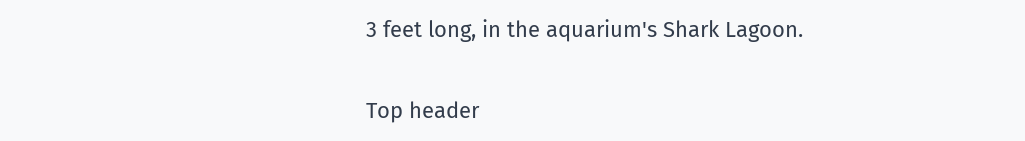3 feet long, in the aquarium's Shark Lagoon.

Top header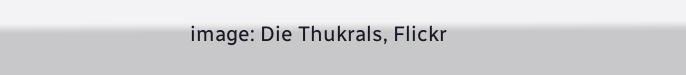image: Die Thukrals, Flickr